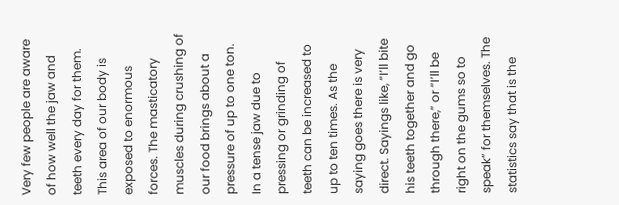Very few people are aware of how well the jaw and teeth every day for them. This area of our body is exposed to enormous forces. The masticatory muscles during crushing of our food brings about a pressure of up to one ton. In a tense jaw due to pressing or grinding of teeth can be increased to up to ten times. As the saying goes there is very direct. Sayings like, “I’ll bite his teeth together and go through there,” or “I’ll be right on the gums so to speak” for themselves. The statistics say that is the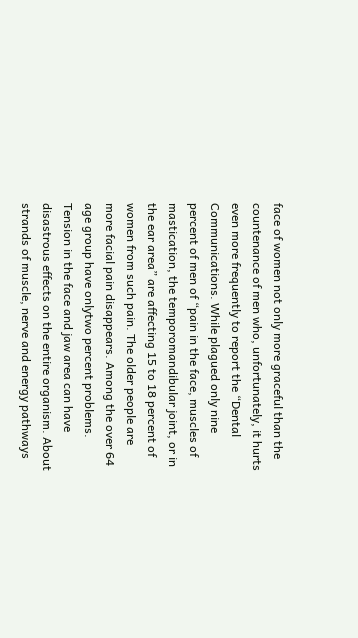face of women not only more graceful than the countenance of men who, unfortunately, it hurts even more frequently to report the “Dental Communications. While plagued only nine percent of men of “pain in the face, muscles of mastication, the temporomandibular joint, or in the ear area” are affecting 15 to 18 percent of women from such pain. The older people are more facial pain disappears. Among the over 64 age group have onlytwo percent problems. Tension in the face and jaw area can have disastrous effects on the entire organism. About strands of muscle, nerve and energy pathways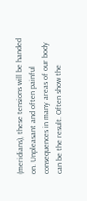(meridians), these tensions will be handed on. Unpleasant and often painful consequences in many areas of our body can be the result. Often show the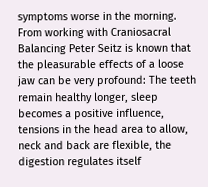symptoms worse in the morning. From working with Craniosacral Balancing Peter Seitz is known that the pleasurable effects of a loose jaw can be very profound: The teeth remain healthy longer, sleep becomes a positive influence, tensions in the head area to allow, neck and back are flexible, the digestion regulates itself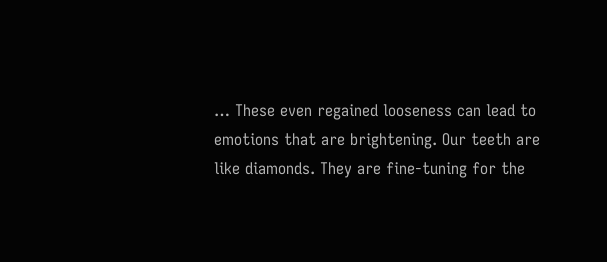… These even regained looseness can lead to emotions that are brightening. Our teeth are like diamonds. They are fine-tuning for the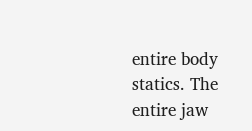entire body statics. The entire jaw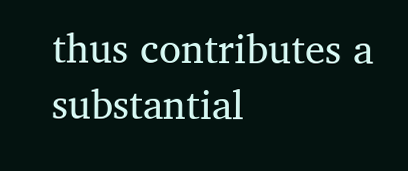thus contributes a substantial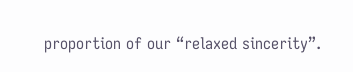proportion of our “relaxed sincerity”.